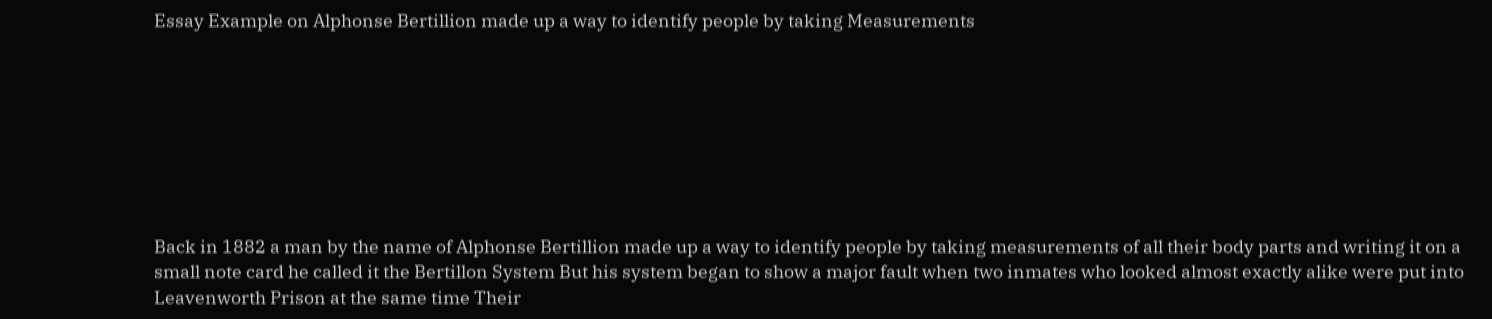Essay Example on Alphonse Bertillion made up a way to identify people by taking Measurements








Back in 1882 a man by the name of Alphonse Bertillion made up a way to identify people by taking measurements of all their body parts and writing it on a small note card he called it the Bertillon System But his system began to show a major fault when two inmates who looked almost exactly alike were put into Leavenworth Prison at the same time Their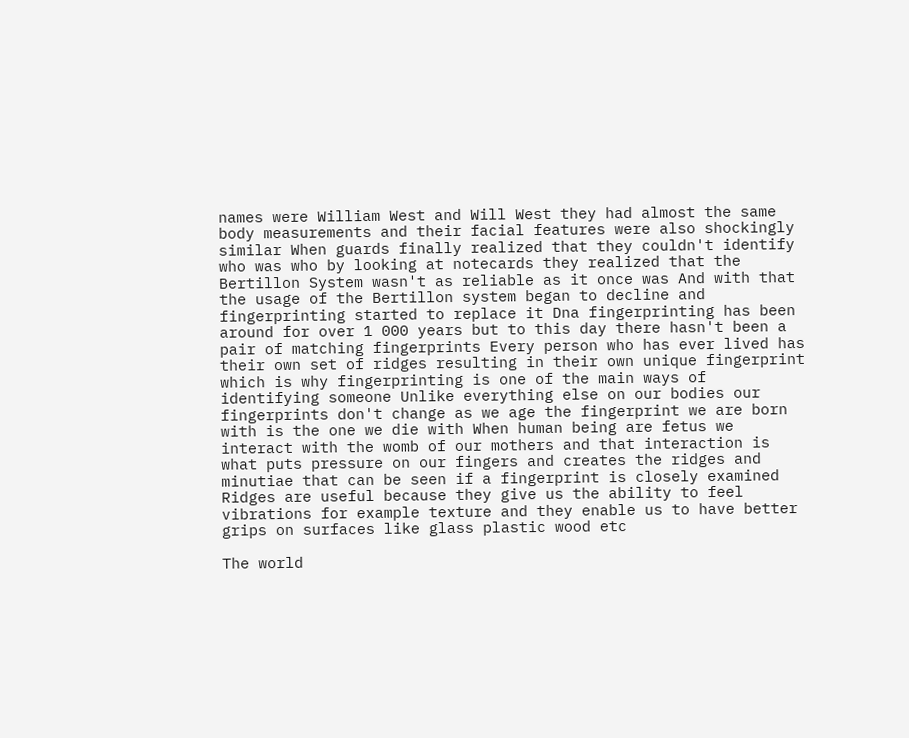names were William West and Will West they had almost the same body measurements and their facial features were also shockingly similar When guards finally realized that they couldn't identify who was who by looking at notecards they realized that the Bertillon System wasn't as reliable as it once was And with that the usage of the Bertillon system began to decline and fingerprinting started to replace it Dna fingerprinting has been around for over 1 000 years but to this day there hasn't been a pair of matching fingerprints Every person who has ever lived has their own set of ridges resulting in their own unique fingerprint which is why fingerprinting is one of the main ways of identifying someone Unlike everything else on our bodies our fingerprints don't change as we age the fingerprint we are born with is the one we die with When human being are fetus we interact with the womb of our mothers and that interaction is what puts pressure on our fingers and creates the ridges and minutiae that can be seen if a fingerprint is closely examined Ridges are useful because they give us the ability to feel vibrations for example texture and they enable us to have better grips on surfaces like glass plastic wood etc

The world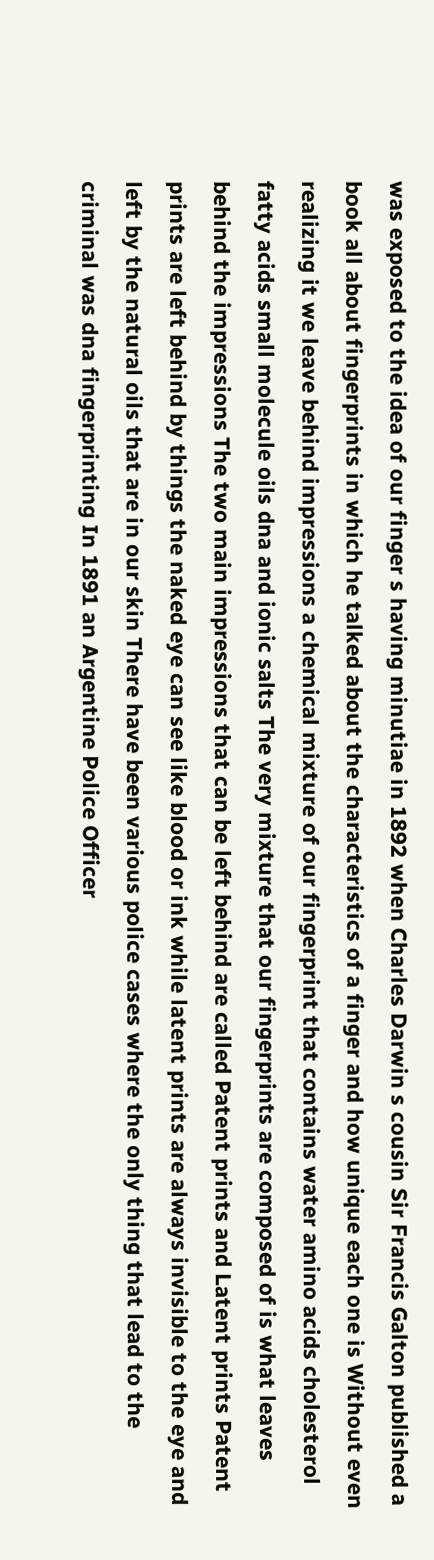was exposed to the idea of our finger s having minutiae in 1892 when Charles Darwin s cousin Sir Francis Galton published a book all about fingerprints in which he talked about the characteristics of a finger and how unique each one is Without even realizing it we leave behind impressions a chemical mixture of our fingerprint that contains water amino acids cholesterol fatty acids small molecule oils dna and ionic salts The very mixture that our fingerprints are composed of is what leaves behind the impressions The two main impressions that can be left behind are called Patent prints and Latent prints Patent prints are left behind by things the naked eye can see like blood or ink while latent prints are always invisible to the eye and left by the natural oils that are in our skin There have been various police cases where the only thing that lead to the criminal was dna fingerprinting In 1891 an Argentine Police Officer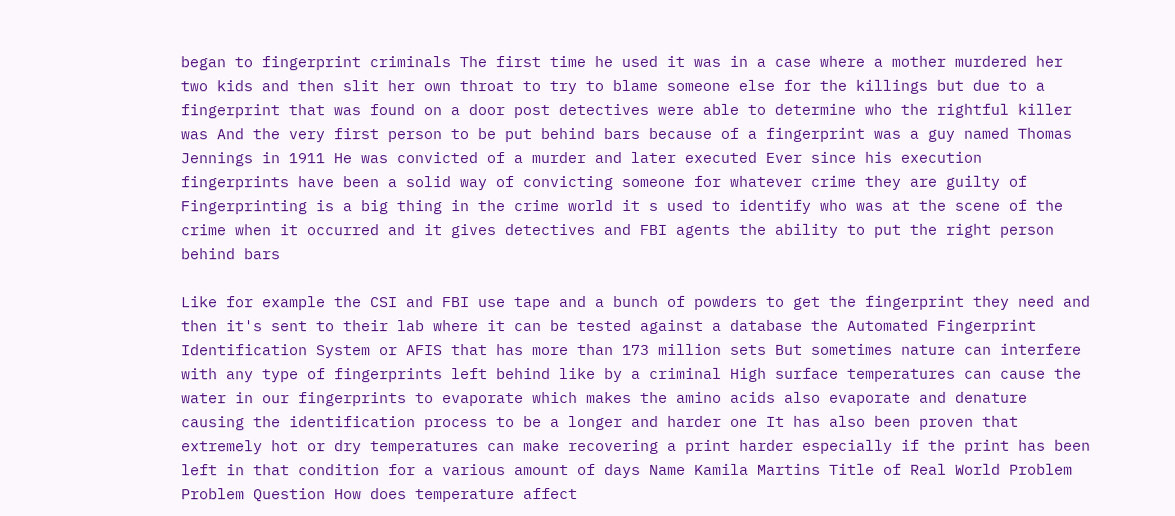began to fingerprint criminals The first time he used it was in a case where a mother murdered her two kids and then slit her own throat to try to blame someone else for the killings but due to a fingerprint that was found on a door post detectives were able to determine who the rightful killer was And the very first person to be put behind bars because of a fingerprint was a guy named Thomas Jennings in 1911 He was convicted of a murder and later executed Ever since his execution fingerprints have been a solid way of convicting someone for whatever crime they are guilty of Fingerprinting is a big thing in the crime world it s used to identify who was at the scene of the crime when it occurred and it gives detectives and FBI agents the ability to put the right person behind bars

Like for example the CSI and FBI use tape and a bunch of powders to get the fingerprint they need and then it's sent to their lab where it can be tested against a database the Automated Fingerprint Identification System or AFIS that has more than 173 million sets But sometimes nature can interfere with any type of fingerprints left behind like by a criminal High surface temperatures can cause the water in our fingerprints to evaporate which makes the amino acids also evaporate and denature causing the identification process to be a longer and harder one It has also been proven that extremely hot or dry temperatures can make recovering a print harder especially if the print has been left in that condition for a various amount of days Name Kamila Martins Title of Real World Problem Problem Question How does temperature affect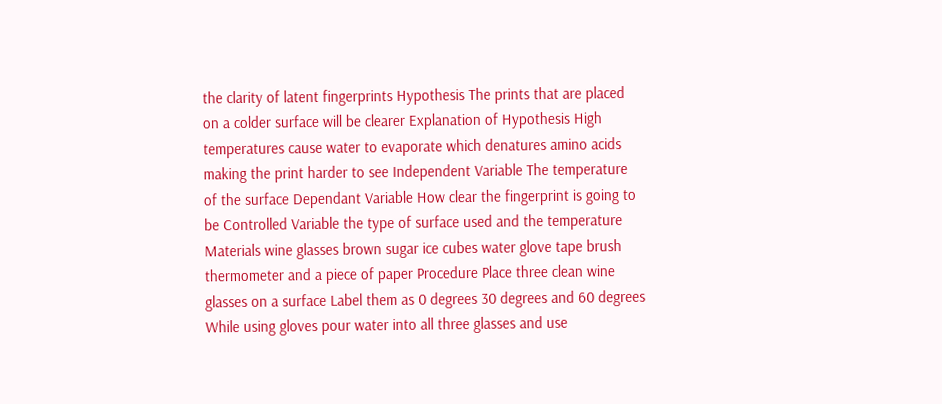the clarity of latent fingerprints Hypothesis The prints that are placed on a colder surface will be clearer Explanation of Hypothesis High temperatures cause water to evaporate which denatures amino acids making the print harder to see Independent Variable The temperature of the surface Dependant Variable How clear the fingerprint is going to be Controlled Variable the type of surface used and the temperature Materials wine glasses brown sugar ice cubes water glove tape brush thermometer and a piece of paper Procedure Place three clean wine glasses on a surface Label them as 0 degrees 30 degrees and 60 degrees While using gloves pour water into all three glasses and use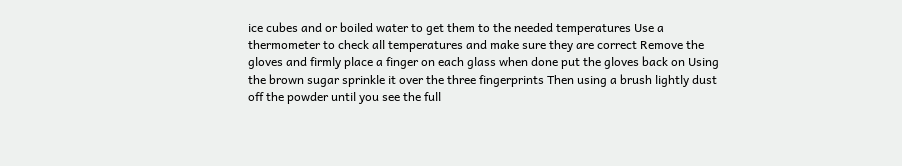ice cubes and or boiled water to get them to the needed temperatures Use a thermometer to check all temperatures and make sure they are correct Remove the gloves and firmly place a finger on each glass when done put the gloves back on Using the brown sugar sprinkle it over the three fingerprints Then using a brush lightly dust off the powder until you see the full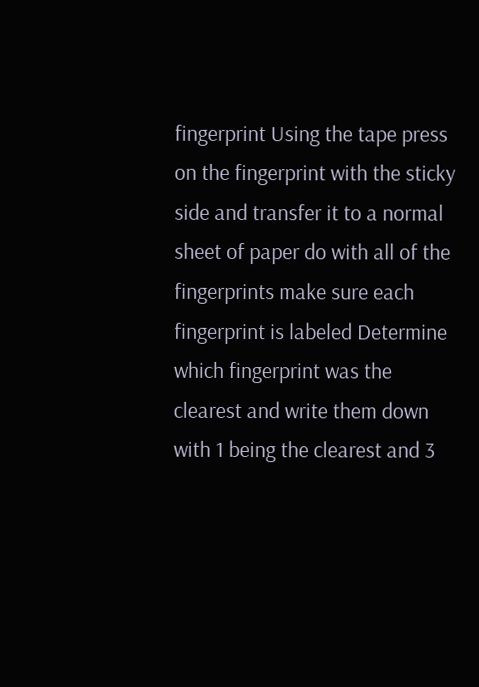fingerprint Using the tape press on the fingerprint with the sticky side and transfer it to a normal sheet of paper do with all of the fingerprints make sure each fingerprint is labeled Determine which fingerprint was the clearest and write them down with 1 being the clearest and 3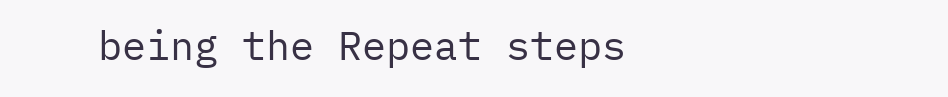being the Repeat steps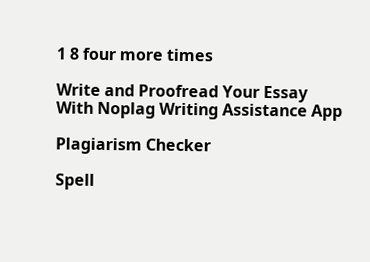1 8 four more times

Write and Proofread Your Essay
With Noplag Writing Assistance App

Plagiarism Checker

Spell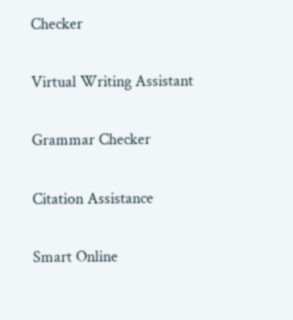Checker

Virtual Writing Assistant

Grammar Checker

Citation Assistance

Smart Online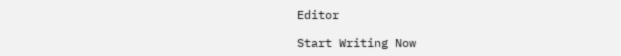Editor

Start Writing Now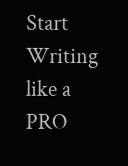Start Writing like a PRO